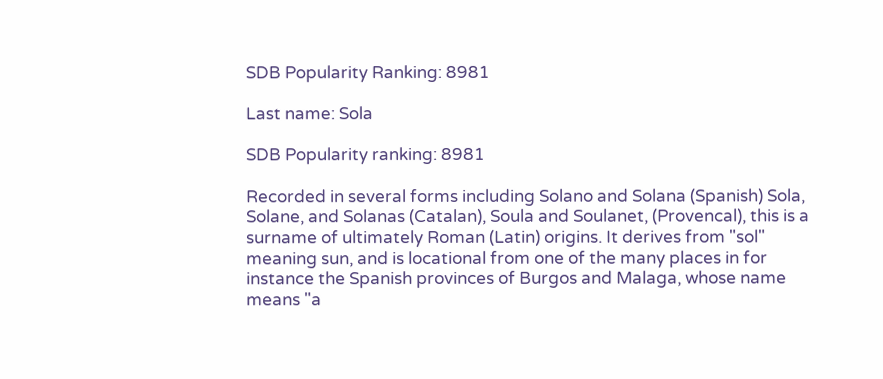SDB Popularity Ranking: 8981

Last name: Sola

SDB Popularity ranking: 8981

Recorded in several forms including Solano and Solana (Spanish) Sola, Solane, and Solanas (Catalan), Soula and Soulanet, (Provencal), this is a surname of ultimately Roman (Latin) origins. It derives from "sol" meaning sun, and is locational from one of the many places in for instance the Spanish provinces of Burgos and Malaga, whose name means "a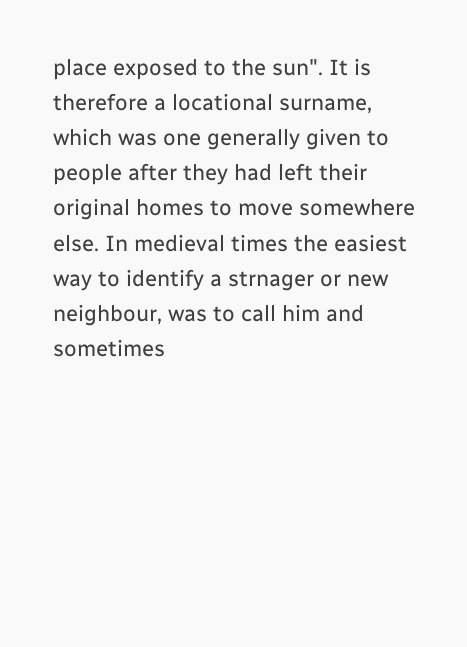place exposed to the sun". It is therefore a locational surname, which was one generally given to people after they had left their original homes to move somewhere else. In medieval times the easiest way to identify a strnager or new neighbour, was to call him and sometimes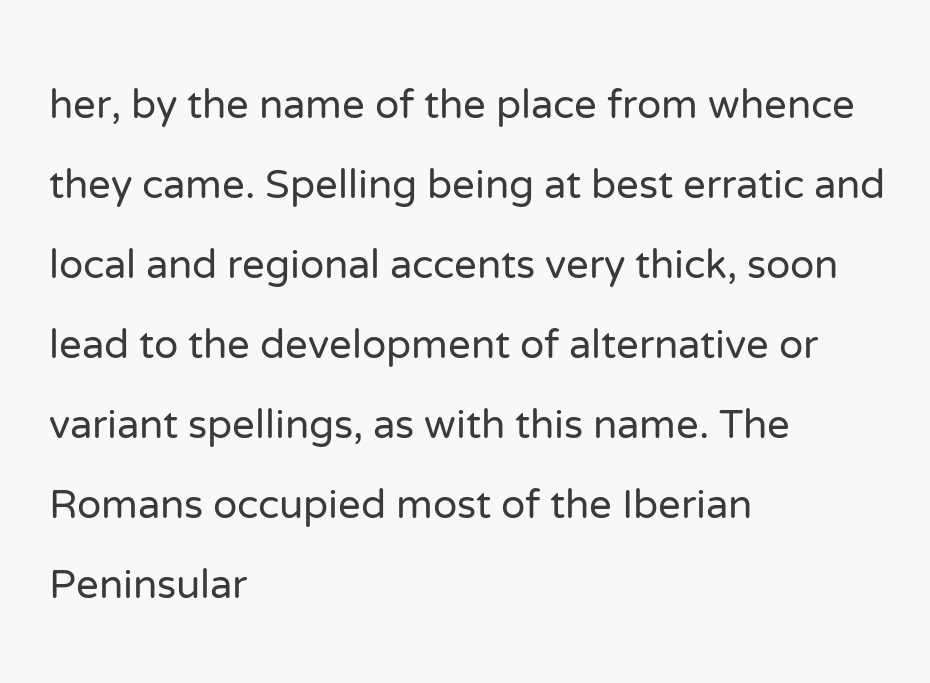her, by the name of the place from whence they came. Spelling being at best erratic and local and regional accents very thick, soon lead to the development of alternative or variant spellings, as with this name. The Romans occupied most of the Iberian Peninsular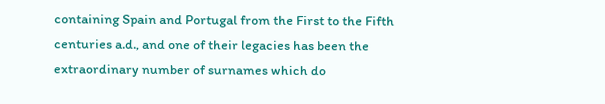containing Spain and Portugal from the First to the Fifth centuries a.d., and one of their legacies has been the extraordinary number of surnames which do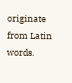originate from Latin words.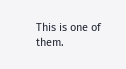This is one of them.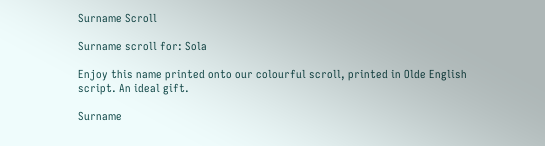Surname Scroll

Surname scroll for: Sola

Enjoy this name printed onto our colourful scroll, printed in Olde English script. An ideal gift.

Surname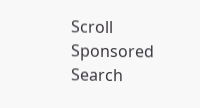Scroll
Sponsored Search